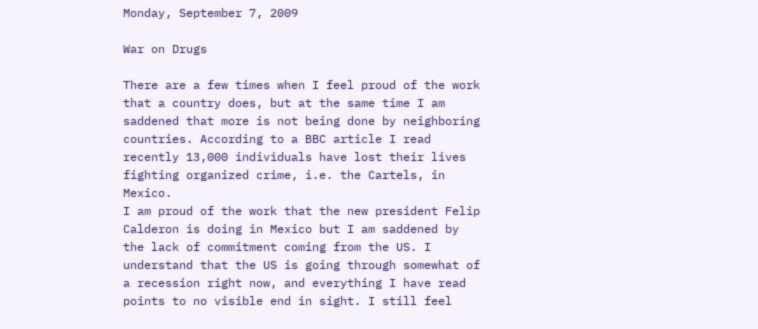Monday, September 7, 2009

War on Drugs

There are a few times when I feel proud of the work that a country does, but at the same time I am saddened that more is not being done by neighboring countries. According to a BBC article I read recently 13,000 individuals have lost their lives fighting organized crime, i.e. the Cartels, in Mexico.
I am proud of the work that the new president Felip Calderon is doing in Mexico but I am saddened by the lack of commitment coming from the US. I understand that the US is going through somewhat of a recession right now, and everything I have read points to no visible end in sight. I still feel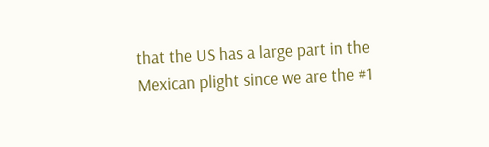that the US has a large part in the Mexican plight since we are the #1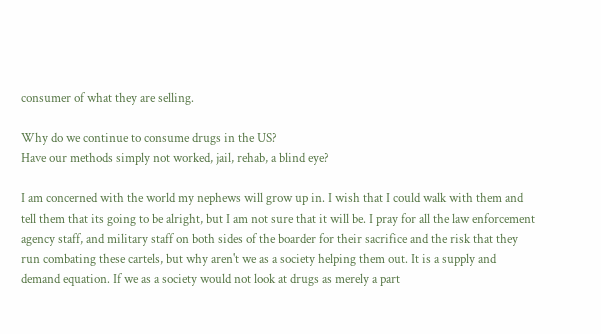consumer of what they are selling.

Why do we continue to consume drugs in the US?
Have our methods simply not worked, jail, rehab, a blind eye?

I am concerned with the world my nephews will grow up in. I wish that I could walk with them and tell them that its going to be alright, but I am not sure that it will be. I pray for all the law enforcement agency staff, and military staff on both sides of the boarder for their sacrifice and the risk that they run combating these cartels, but why aren't we as a society helping them out. It is a supply and demand equation. If we as a society would not look at drugs as merely a part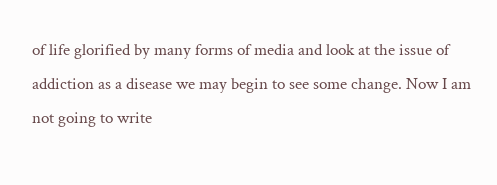of life glorified by many forms of media and look at the issue of addiction as a disease we may begin to see some change. Now I am not going to write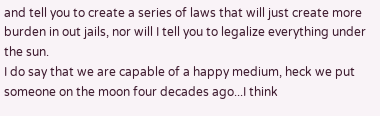and tell you to create a series of laws that will just create more burden in out jails, nor will I tell you to legalize everything under the sun.
I do say that we are capable of a happy medium, heck we put someone on the moon four decades ago...I think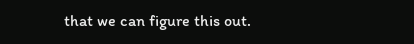that we can figure this out.